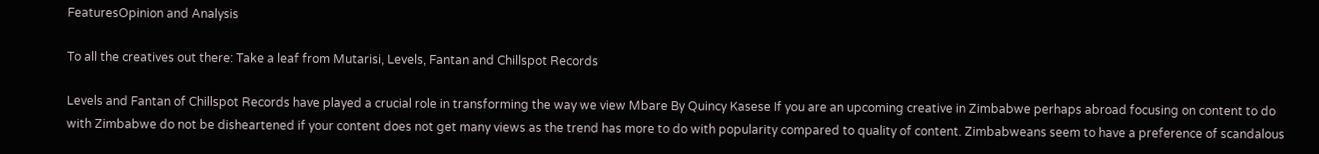FeaturesOpinion and Analysis

To all the creatives out there: Take a leaf from Mutarisi, Levels, Fantan and Chillspot Records

Levels and Fantan of Chillspot Records have played a crucial role in transforming the way we view Mbare By Quincy Kasese If you are an upcoming creative in Zimbabwe perhaps abroad focusing on content to do with Zimbabwe do not be disheartened if your content does not get many views as the trend has more to do with popularity compared to quality of content. Zimbabweans seem to have a preference of scandalous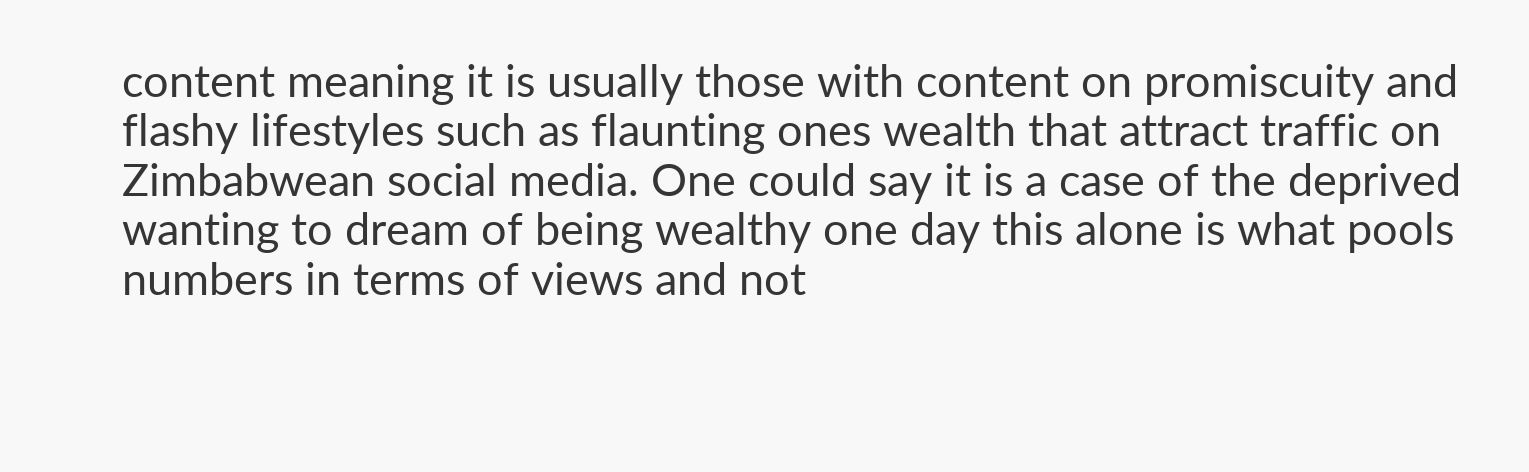content meaning it is usually those with content on promiscuity and flashy lifestyles such as flaunting ones wealth that attract traffic on Zimbabwean social media. One could say it is a case of the deprived wanting to dream of being wealthy one day this alone is what pools numbers in terms of views and not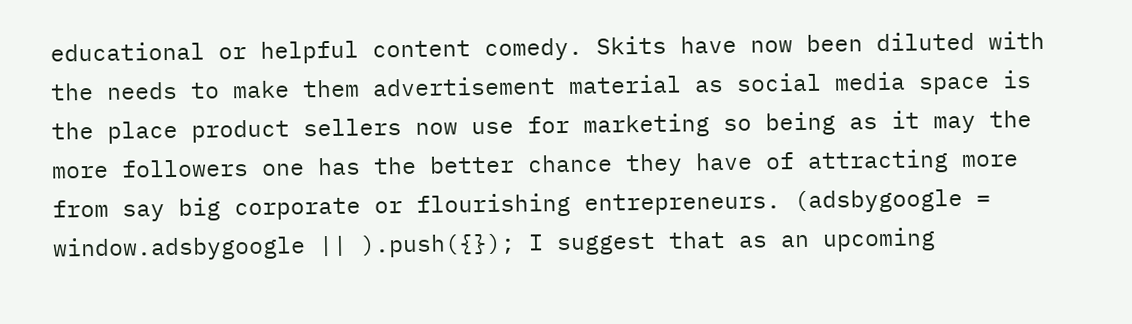educational or helpful content comedy. Skits have now been diluted with the needs to make them advertisement material as social media space is the place product sellers now use for marketing so being as it may the more followers one has the better chance they have of attracting more from say big corporate or flourishing entrepreneurs. (adsbygoogle = window.adsbygoogle || ).push({}); I suggest that as an upcoming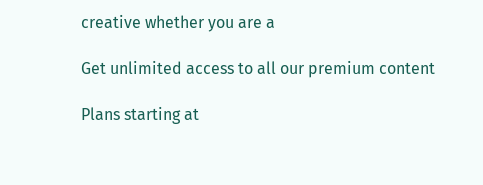creative whether you are a

Get unlimited access to all our premium content

Plans starting at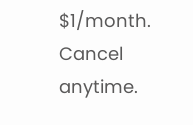$1/month. Cancel anytime.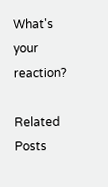What's your reaction?

Related Posts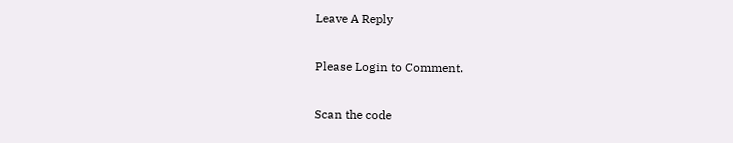Leave A Reply

Please Login to Comment.

Scan the code